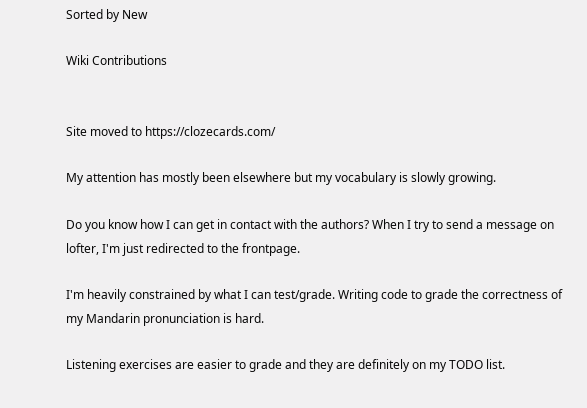Sorted by New

Wiki Contributions


Site moved to https://clozecards.com/

My attention has mostly been elsewhere but my vocabulary is slowly growing.

Do you know how I can get in contact with the authors? When I try to send a message on lofter, I'm just redirected to the frontpage.

I'm heavily constrained by what I can test/grade. Writing code to grade the correctness of my Mandarin pronunciation is hard.

Listening exercises are easier to grade and they are definitely on my TODO list.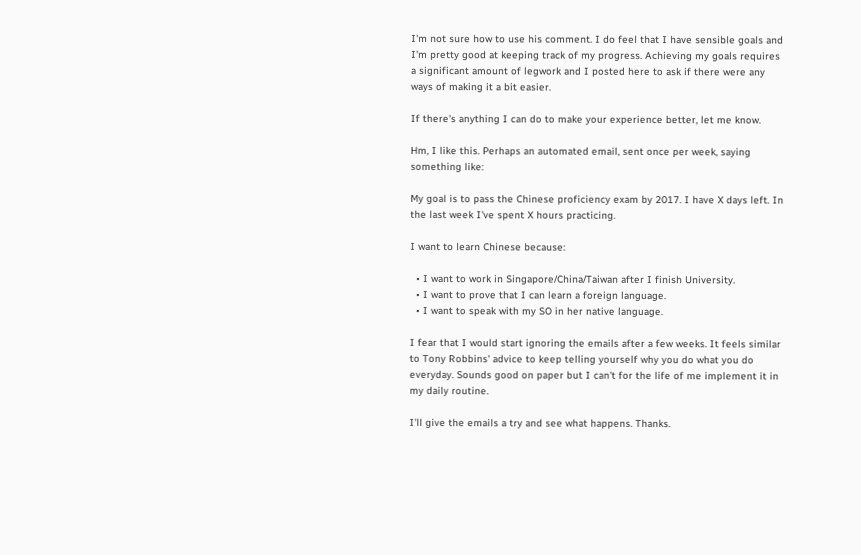I'm not sure how to use his comment. I do feel that I have sensible goals and I'm pretty good at keeping track of my progress. Achieving my goals requires a significant amount of legwork and I posted here to ask if there were any ways of making it a bit easier.

If there's anything I can do to make your experience better, let me know.

Hm, I like this. Perhaps an automated email, sent once per week, saying something like:

My goal is to pass the Chinese proficiency exam by 2017. I have X days left. In the last week I've spent X hours practicing.

I want to learn Chinese because:

  • I want to work in Singapore/China/Taiwan after I finish University.
  • I want to prove that I can learn a foreign language.
  • I want to speak with my SO in her native language.

I fear that I would start ignoring the emails after a few weeks. It feels similar to Tony Robbins' advice to keep telling yourself why you do what you do everyday. Sounds good on paper but I can't for the life of me implement it in my daily routine.

I'll give the emails a try and see what happens. Thanks.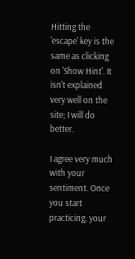Hitting the 'escape' key is the same as clicking on 'Show Hint'. It isn't explained very well on the site; I will do better.

I agree very much with your sentiment. Once you start practicing, your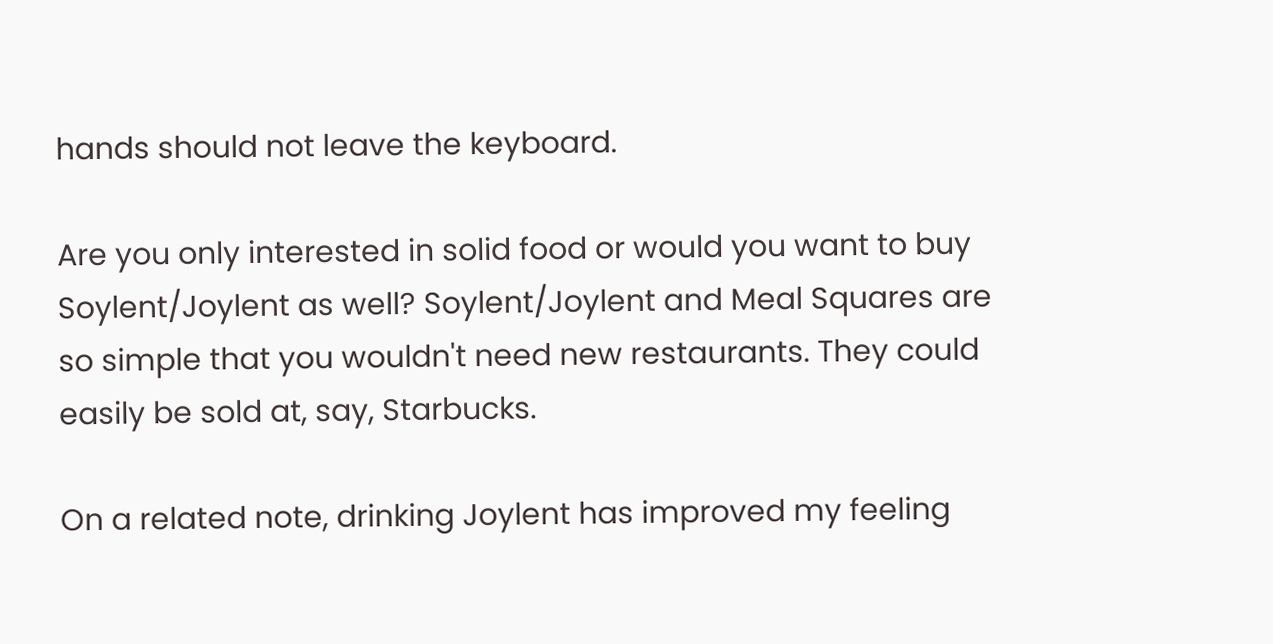hands should not leave the keyboard.

Are you only interested in solid food or would you want to buy Soylent/Joylent as well? Soylent/Joylent and Meal Squares are so simple that you wouldn't need new restaurants. They could easily be sold at, say, Starbucks.

On a related note, drinking Joylent has improved my feeling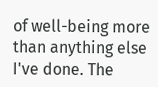of well-being more than anything else I've done. The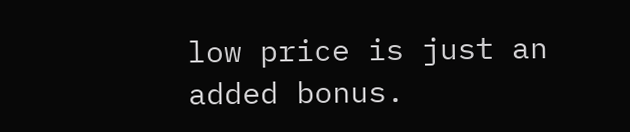low price is just an added bonus.